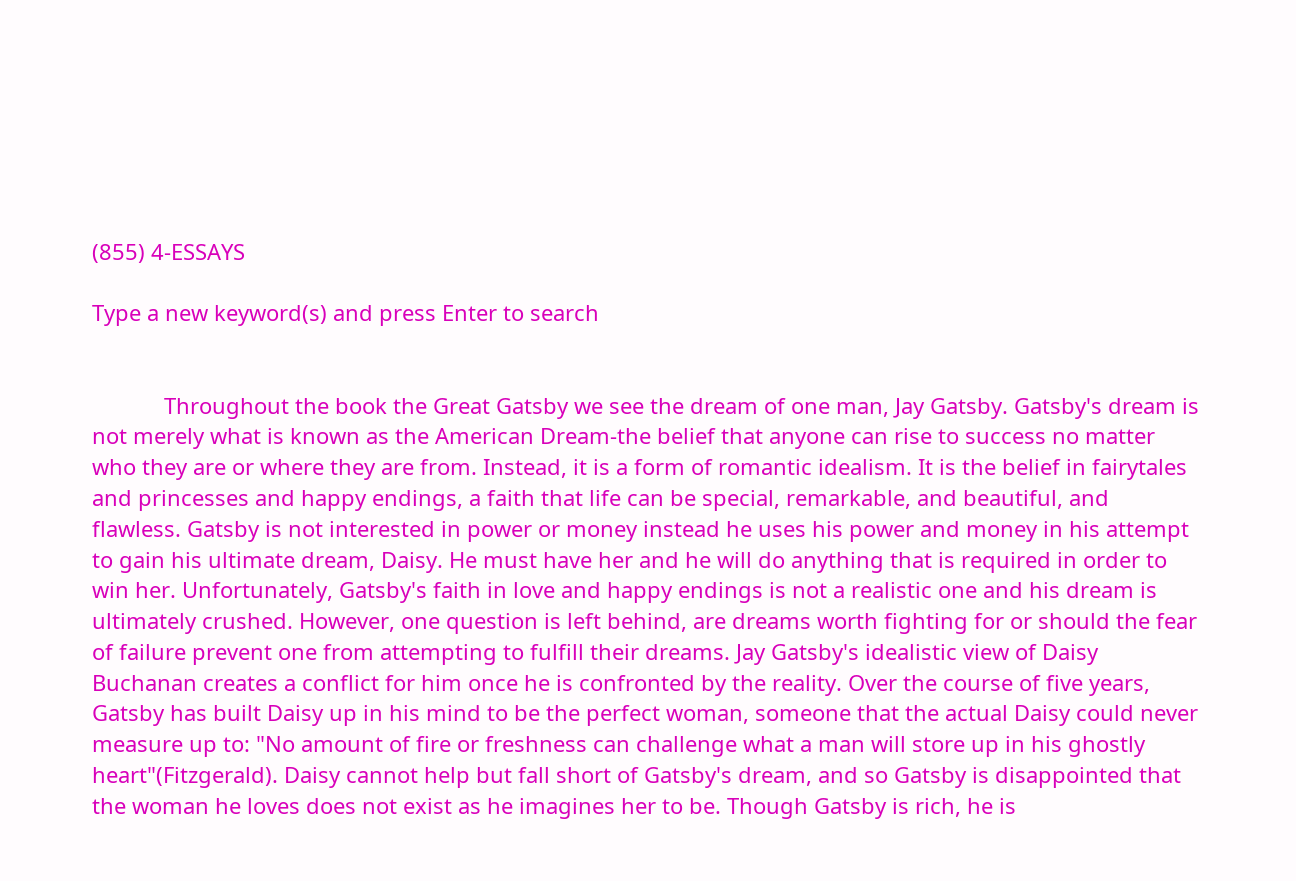(855) 4-ESSAYS

Type a new keyword(s) and press Enter to search


            Throughout the book the Great Gatsby we see the dream of one man, Jay Gatsby. Gatsby's dream is not merely what is known as the American Dream-the belief that anyone can rise to success no matter who they are or where they are from. Instead, it is a form of romantic idealism. It is the belief in fairytales and princesses and happy endings, a faith that life can be special, remarkable, and beautiful, and flawless. Gatsby is not interested in power or money instead he uses his power and money in his attempt to gain his ultimate dream, Daisy. He must have her and he will do anything that is required in order to win her. Unfortunately, Gatsby's faith in love and happy endings is not a realistic one and his dream is ultimately crushed. However, one question is left behind, are dreams worth fighting for or should the fear of failure prevent one from attempting to fulfill their dreams. Jay Gatsby's idealistic view of Daisy Buchanan creates a conflict for him once he is confronted by the reality. Over the course of five years, Gatsby has built Daisy up in his mind to be the perfect woman, someone that the actual Daisy could never measure up to: "No amount of fire or freshness can challenge what a man will store up in his ghostly heart"(Fitzgerald). Daisy cannot help but fall short of Gatsby's dream, and so Gatsby is disappointed that the woman he loves does not exist as he imagines her to be. Though Gatsby is rich, he is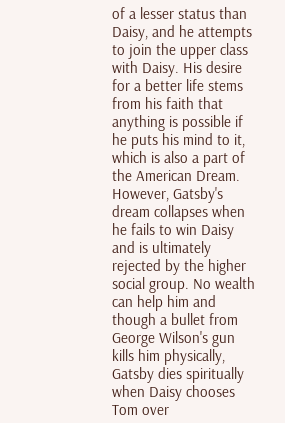of a lesser status than Daisy, and he attempts to join the upper class with Daisy. His desire for a better life stems from his faith that anything is possible if he puts his mind to it, which is also a part of the American Dream. However, Gatsby's dream collapses when he fails to win Daisy and is ultimately rejected by the higher social group. No wealth can help him and though a bullet from George Wilson's gun kills him physically, Gatsby dies spiritually when Daisy chooses Tom over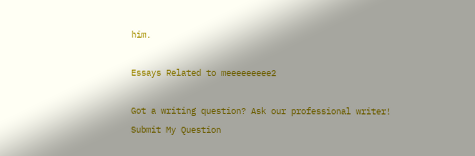him.

Essays Related to meeeeeeeee2

Got a writing question? Ask our professional writer!
Submit My Question